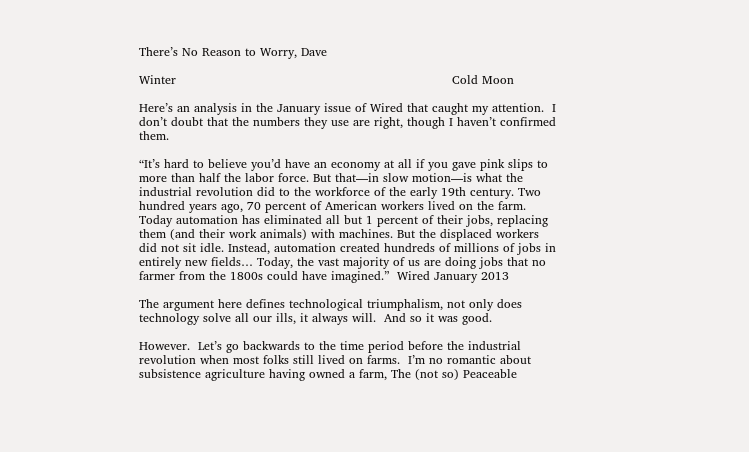There’s No Reason to Worry, Dave

Winter                                                                     Cold Moon

Here’s an analysis in the January issue of Wired that caught my attention.  I don’t doubt that the numbers they use are right, though I haven’t confirmed them.

“It’s hard to believe you’d have an economy at all if you gave pink slips to more than half the labor force. But that—in slow motion—is what the industrial revolution did to the workforce of the early 19th century. Two hundred years ago, 70 percent of American workers lived on the farm. Today automation has eliminated all but 1 percent of their jobs, replacing them (and their work animals) with machines. But the displaced workers did not sit idle. Instead, automation created hundreds of millions of jobs in entirely new fields… Today, the vast majority of us are doing jobs that no farmer from the 1800s could have imagined.”  Wired January 2013

The argument here defines technological triumphalism, not only does technology solve all our ills, it always will.  And so it was good.

However.  Let’s go backwards to the time period before the industrial revolution when most folks still lived on farms.  I’m no romantic about subsistence agriculture having owned a farm, The (not so) Peaceable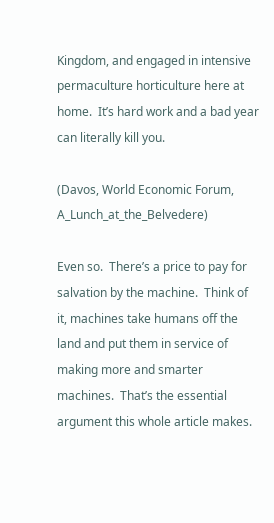Kingdom, and engaged in intensive permaculture horticulture here at home.  It’s hard work and a bad year can literally kill you.

(Davos, World Economic Forum, A_Lunch_at_the_Belvedere)

Even so.  There’s a price to pay for salvation by the machine.  Think of it, machines take humans off the land and put them in service of making more and smarter machines.  That’s the essential argument this whole article makes.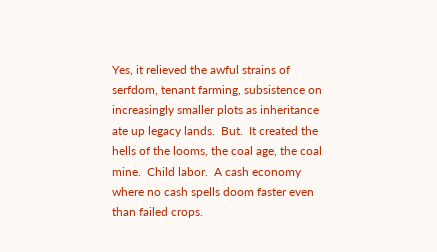Yes, it relieved the awful strains of serfdom, tenant farming, subsistence on increasingly smaller plots as inheritance ate up legacy lands.  But.  It created the hells of the looms, the coal age, the coal mine.  Child labor.  A cash economy where no cash spells doom faster even than failed crops.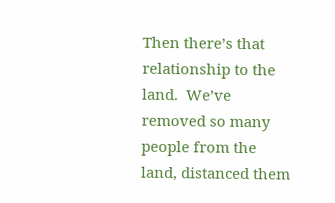Then there’s that relationship to the land.  We’ve removed so many people from the land, distanced them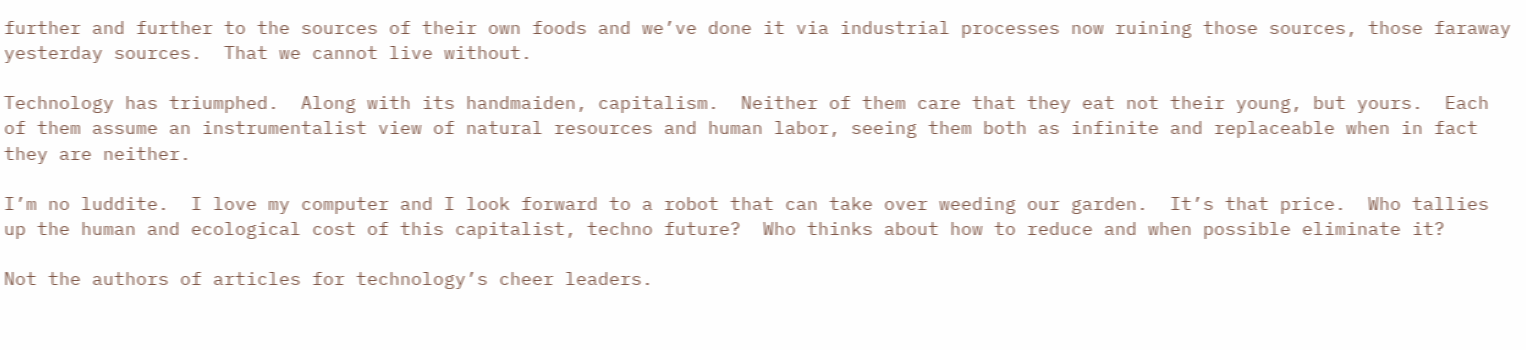further and further to the sources of their own foods and we’ve done it via industrial processes now ruining those sources, those faraway yesterday sources.  That we cannot live without.

Technology has triumphed.  Along with its handmaiden, capitalism.  Neither of them care that they eat not their young, but yours.  Each of them assume an instrumentalist view of natural resources and human labor, seeing them both as infinite and replaceable when in fact they are neither.

I’m no luddite.  I love my computer and I look forward to a robot that can take over weeding our garden.  It’s that price.  Who tallies up the human and ecological cost of this capitalist, techno future?  Who thinks about how to reduce and when possible eliminate it?

Not the authors of articles for technology’s cheer leaders.